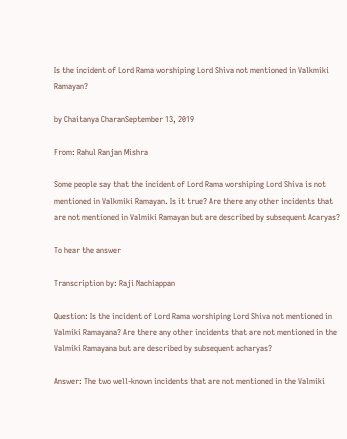Is the incident of Lord Rama worshiping Lord Shiva not mentioned in Valkmiki Ramayan?

by Chaitanya CharanSeptember 13, 2019

From: Rahul Ranjan Mishra

Some people say that the incident of Lord Rama worshiping Lord Shiva is not mentioned in Valkmiki Ramayan. Is it true? Are there any other incidents that are not mentioned in Valmiki Ramayan but are described by subsequent Acaryas?

To hear the answer

Transcription by: Raji Nachiappan

Question: Is the incident of Lord Rama worshiping Lord Shiva not mentioned in Valmiki Ramayana? Are there any other incidents that are not mentioned in the Valmiki Ramayana but are described by subsequent acharyas?

Answer: The two well-known incidents that are not mentioned in the Valmiki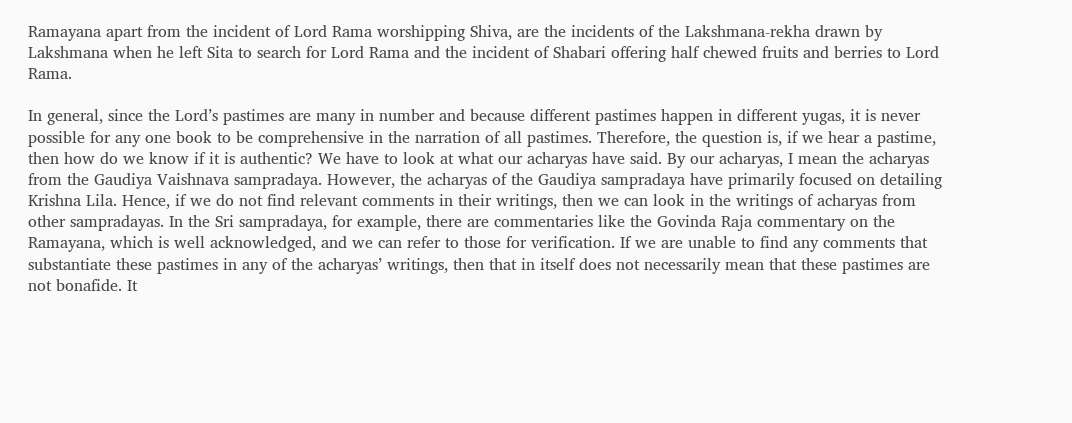Ramayana apart from the incident of Lord Rama worshipping Shiva, are the incidents of the Lakshmana-rekha drawn by Lakshmana when he left Sita to search for Lord Rama and the incident of Shabari offering half chewed fruits and berries to Lord Rama.

In general, since the Lord’s pastimes are many in number and because different pastimes happen in different yugas, it is never possible for any one book to be comprehensive in the narration of all pastimes. Therefore, the question is, if we hear a pastime, then how do we know if it is authentic? We have to look at what our acharyas have said. By our acharyas, I mean the acharyas from the Gaudiya Vaishnava sampradaya. However, the acharyas of the Gaudiya sampradaya have primarily focused on detailing Krishna Lila. Hence, if we do not find relevant comments in their writings, then we can look in the writings of acharyas from other sampradayas. In the Sri sampradaya, for example, there are commentaries like the Govinda Raja commentary on the Ramayana, which is well acknowledged, and we can refer to those for verification. If we are unable to find any comments that substantiate these pastimes in any of the acharyas’ writings, then that in itself does not necessarily mean that these pastimes are not bonafide. It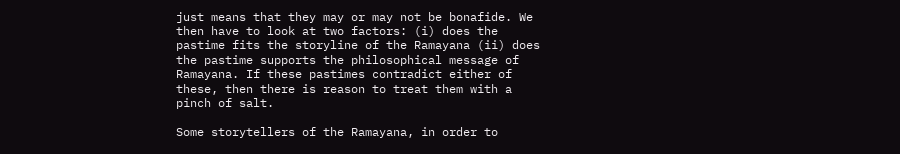just means that they may or may not be bonafide. We then have to look at two factors: (i) does the pastime fits the storyline of the Ramayana (ii) does the pastime supports the philosophical message of Ramayana. If these pastimes contradict either of these, then there is reason to treat them with a pinch of salt.

Some storytellers of the Ramayana, in order to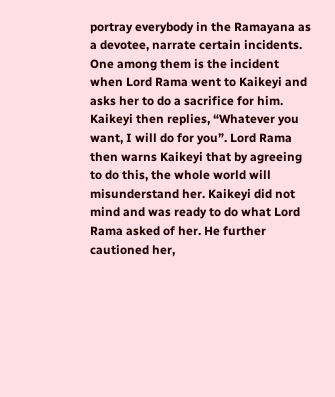portray everybody in the Ramayana as a devotee, narrate certain incidents. One among them is the incident when Lord Rama went to Kaikeyi and asks her to do a sacrifice for him. Kaikeyi then replies, “Whatever you want, I will do for you”. Lord Rama then warns Kaikeyi that by agreeing to do this, the whole world will misunderstand her. Kaikeyi did not mind and was ready to do what Lord Rama asked of her. He further cautioned her,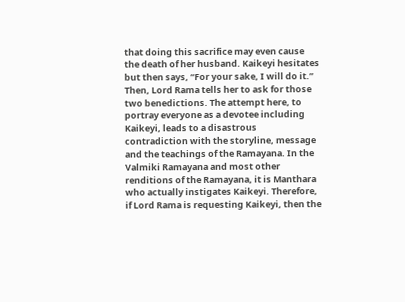that doing this sacrifice may even cause the death of her husband. Kaikeyi hesitates but then says, “For your sake, I will do it.” Then, Lord Rama tells her to ask for those two benedictions. The attempt here, to portray everyone as a devotee including Kaikeyi, leads to a disastrous contradiction with the storyline, message and the teachings of the Ramayana. In the Valmiki Ramayana and most other renditions of the Ramayana, it is Manthara who actually instigates Kaikeyi. Therefore, if Lord Rama is requesting Kaikeyi, then the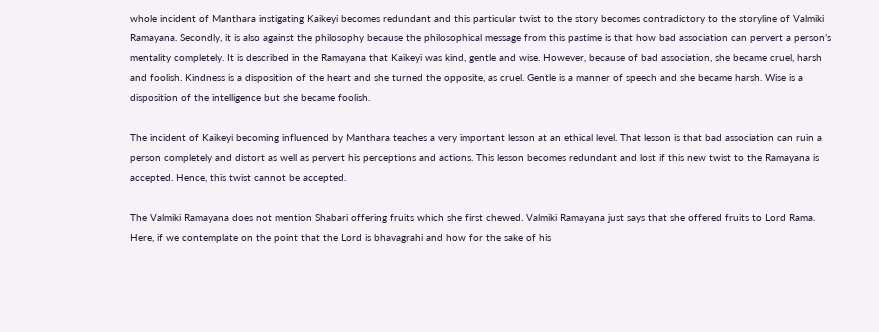whole incident of Manthara instigating Kaikeyi becomes redundant and this particular twist to the story becomes contradictory to the storyline of Valmiki Ramayana. Secondly, it is also against the philosophy because the philosophical message from this pastime is that how bad association can pervert a person’s mentality completely. It is described in the Ramayana that Kaikeyi was kind, gentle and wise. However, because of bad association, she became cruel, harsh and foolish. Kindness is a disposition of the heart and she turned the opposite, as cruel. Gentle is a manner of speech and she became harsh. Wise is a disposition of the intelligence but she became foolish.

The incident of Kaikeyi becoming influenced by Manthara teaches a very important lesson at an ethical level. That lesson is that bad association can ruin a person completely and distort as well as pervert his perceptions and actions. This lesson becomes redundant and lost if this new twist to the Ramayana is accepted. Hence, this twist cannot be accepted.

The Valmiki Ramayana does not mention Shabari offering fruits which she first chewed. Valmiki Ramayana just says that she offered fruits to Lord Rama. Here, if we contemplate on the point that the Lord is bhavagrahi and how for the sake of his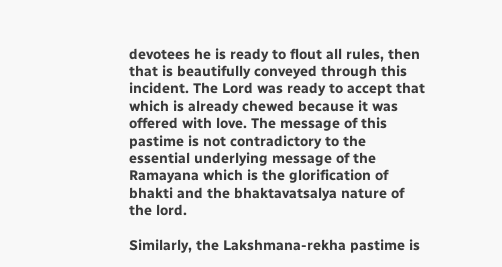devotees he is ready to flout all rules, then that is beautifully conveyed through this incident. The Lord was ready to accept that which is already chewed because it was offered with love. The message of this pastime is not contradictory to the essential underlying message of the Ramayana which is the glorification of bhakti and the bhaktavatsalya nature of the lord.

Similarly, the Lakshmana-rekha pastime is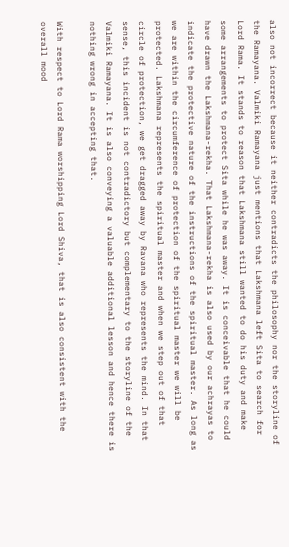also not incorrect because it neither contradicts the philosophy nor the storyline of the Ramayana. Valmiki Ramayana just mentions that Lakshmana left Sita to search for Lord Rama. It stands to reason that Lakshmana still wanted to do his duty and make some arrangements to protect Sita while he was away. It is conceivable that he could have drawn the Lakshmana-rekha. That Lakshmana-rekha is also used by our achrayas to indicate the protective nature of the instructions of the spiritual master. As long as we are within the circumference of protection of the spiritual master we will be protected. Lakshmana represents the spiritual master and when we step out of that circle of protection, we get dragged away by Ravana who represents the mind. In that sense, this incident is not contradictory but complementary to the storyline of the Valmiki Ramayana. It is also conveying a valuable additional lesson and hence there is nothing wrong in accepting that.

With respect to Lord Rama worshipping Lord Shiva, that is also consistent with the overall mood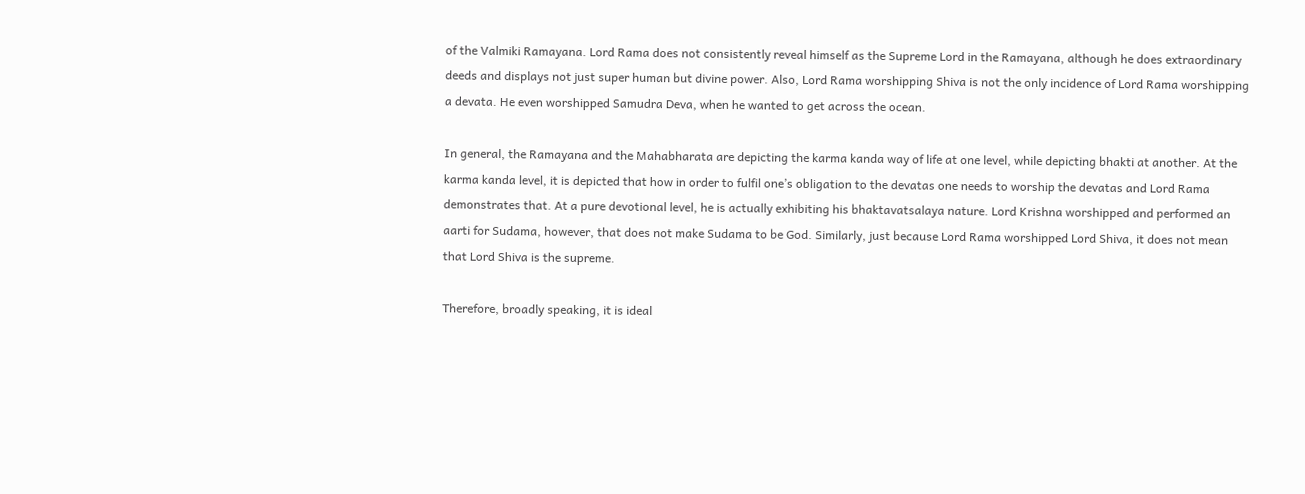of the Valmiki Ramayana. Lord Rama does not consistently reveal himself as the Supreme Lord in the Ramayana, although he does extraordinary deeds and displays not just super human but divine power. Also, Lord Rama worshipping Shiva is not the only incidence of Lord Rama worshipping a devata. He even worshipped Samudra Deva, when he wanted to get across the ocean.

In general, the Ramayana and the Mahabharata are depicting the karma kanda way of life at one level, while depicting bhakti at another. At the karma kanda level, it is depicted that how in order to fulfil one’s obligation to the devatas one needs to worship the devatas and Lord Rama demonstrates that. At a pure devotional level, he is actually exhibiting his bhaktavatsalaya nature. Lord Krishna worshipped and performed an aarti for Sudama, however, that does not make Sudama to be God. Similarly, just because Lord Rama worshipped Lord Shiva, it does not mean that Lord Shiva is the supreme.

Therefore, broadly speaking, it is ideal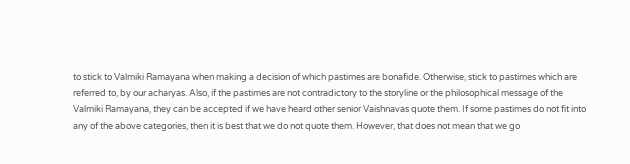to stick to Valmiki Ramayana when making a decision of which pastimes are bonafide. Otherwise, stick to pastimes which are referred to, by our acharyas. Also, if the pastimes are not contradictory to the storyline or the philosophical message of the Valmiki Ramayana, they can be accepted if we have heard other senior Vaishnavas quote them. If some pastimes do not fit into any of the above categories, then it is best that we do not quote them. However, that does not mean that we go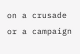on a crusade or a campaign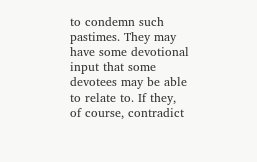to condemn such pastimes. They may have some devotional input that some devotees may be able to relate to. If they, of course, contradict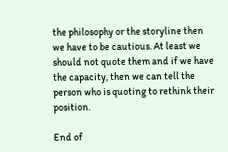the philosophy or the storyline then we have to be cautious. At least we should not quote them and if we have the capacity, then we can tell the person who is quoting to rethink their position.

End of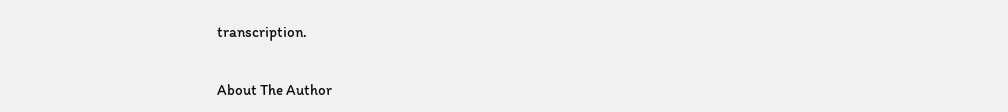transcription.

About The Author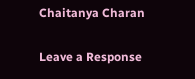Chaitanya Charan

Leave a Response